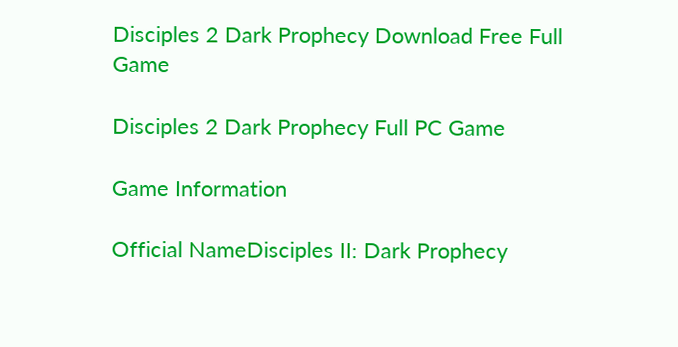Disciples 2 Dark Prophecy Download Free Full Game

Disciples 2 Dark Prophecy Full PC Game

Game Information

Official NameDisciples II: Dark Prophecy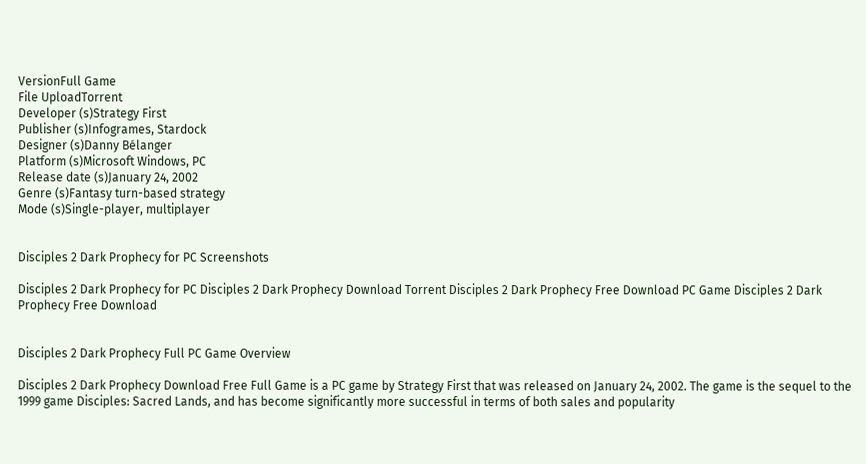VersionFull Game
File UploadTorrent
Developer (s)Strategy First
Publisher (s)Infogrames, Stardock
Designer (s)Danny Bélanger
Platform (s)Microsoft Windows, PC
Release date (s)January 24, 2002
Genre (s)Fantasy turn-based strategy
Mode (s)Single-player, multiplayer


Disciples 2 Dark Prophecy for PC Screenshots

Disciples 2 Dark Prophecy for PC Disciples 2 Dark Prophecy Download Torrent Disciples 2 Dark Prophecy Free Download PC Game Disciples 2 Dark Prophecy Free Download


Disciples 2 Dark Prophecy Full PC Game Overview

Disciples 2 Dark Prophecy Download Free Full Game is a PC game by Strategy First that was released on January 24, 2002. The game is the sequel to the 1999 game Disciples: Sacred Lands, and has become significantly more successful in terms of both sales and popularity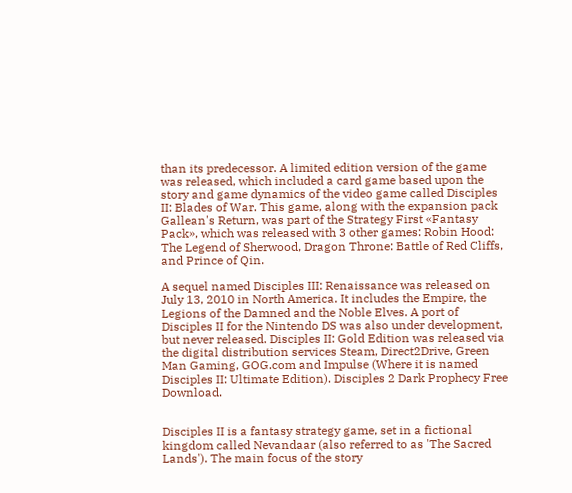than its predecessor. A limited edition version of the game was released, which included a card game based upon the story and game dynamics of the video game called Disciples II: Blades of War. This game, along with the expansion pack Gallean's Return, was part of the Strategy First «Fantasy Pack», which was released with 3 other games: Robin Hood: The Legend of Sherwood, Dragon Throne: Battle of Red Cliffs, and Prince of Qin.

A sequel named Disciples III: Renaissance was released on July 13, 2010 in North America. It includes the Empire, the Legions of the Damned and the Noble Elves. A port of Disciples II for the Nintendo DS was also under development, but never released. Disciples II: Gold Edition was released via the digital distribution services Steam, Direct2Drive, Green Man Gaming, GOG.com and Impulse (Where it is named Disciples II: Ultimate Edition). Disciples 2 Dark Prophecy Free Download.


Disciples II is a fantasy strategy game, set in a fictional kingdom called Nevandaar (also referred to as 'The Sacred Lands'). The main focus of the story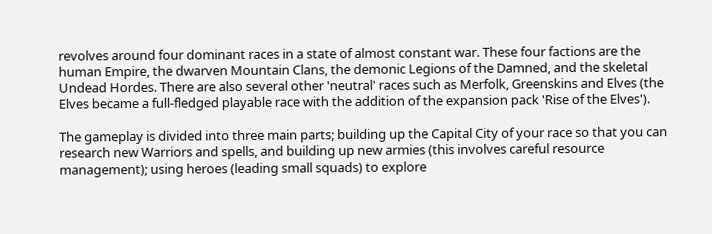revolves around four dominant races in a state of almost constant war. These four factions are the human Empire, the dwarven Mountain Clans, the demonic Legions of the Damned, and the skeletal Undead Hordes. There are also several other 'neutral' races such as Merfolk, Greenskins and Elves (the Elves became a full-fledged playable race with the addition of the expansion pack 'Rise of the Elves').

The gameplay is divided into three main parts; building up the Capital City of your race so that you can research new Warriors and spells, and building up new armies (this involves careful resource management); using heroes (leading small squads) to explore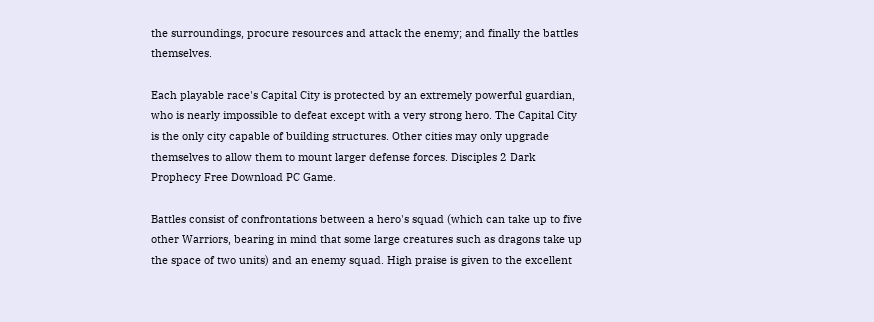the surroundings, procure resources and attack the enemy; and finally the battles themselves.

Each playable race's Capital City is protected by an extremely powerful guardian, who is nearly impossible to defeat except with a very strong hero. The Capital City is the only city capable of building structures. Other cities may only upgrade themselves to allow them to mount larger defense forces. Disciples 2 Dark Prophecy Free Download PC Game.

Battles consist of confrontations between a hero's squad (which can take up to five other Warriors, bearing in mind that some large creatures such as dragons take up the space of two units) and an enemy squad. High praise is given to the excellent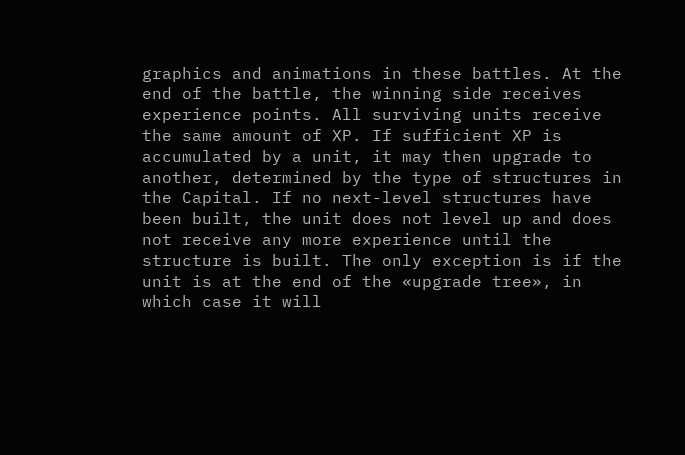graphics and animations in these battles. At the end of the battle, the winning side receives experience points. All surviving units receive the same amount of XP. If sufficient XP is accumulated by a unit, it may then upgrade to another, determined by the type of structures in the Capital. If no next-level structures have been built, the unit does not level up and does not receive any more experience until the structure is built. The only exception is if the unit is at the end of the «upgrade tree», in which case it will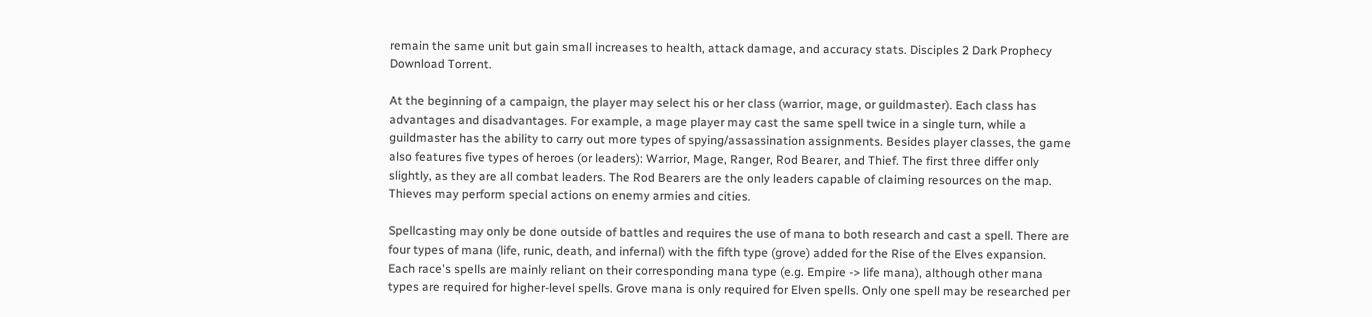remain the same unit but gain small increases to health, attack damage, and accuracy stats. Disciples 2 Dark Prophecy Download Torrent.

At the beginning of a campaign, the player may select his or her class (warrior, mage, or guildmaster). Each class has advantages and disadvantages. For example, a mage player may cast the same spell twice in a single turn, while a guildmaster has the ability to carry out more types of spying/assassination assignments. Besides player classes, the game also features five types of heroes (or leaders): Warrior, Mage, Ranger, Rod Bearer, and Thief. The first three differ only slightly, as they are all combat leaders. The Rod Bearers are the only leaders capable of claiming resources on the map. Thieves may perform special actions on enemy armies and cities.

Spellcasting may only be done outside of battles and requires the use of mana to both research and cast a spell. There are four types of mana (life, runic, death, and infernal) with the fifth type (grove) added for the Rise of the Elves expansion. Each race's spells are mainly reliant on their corresponding mana type (e.g. Empire -> life mana), although other mana types are required for higher-level spells. Grove mana is only required for Elven spells. Only one spell may be researched per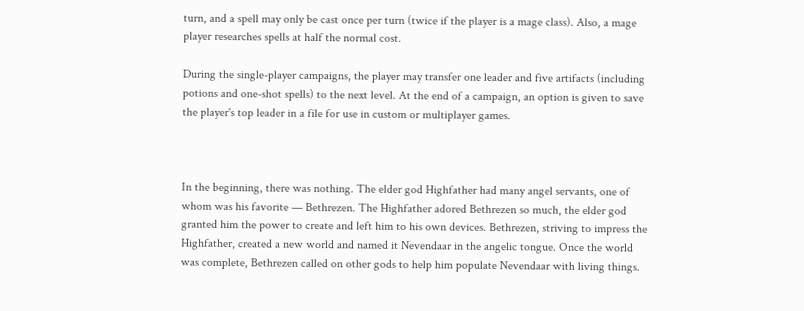turn, and a spell may only be cast once per turn (twice if the player is a mage class). Also, a mage player researches spells at half the normal cost.

During the single-player campaigns, the player may transfer one leader and five artifacts (including potions and one-shot spells) to the next level. At the end of a campaign, an option is given to save the player's top leader in a file for use in custom or multiplayer games.



In the beginning, there was nothing. The elder god Highfather had many angel servants, one of whom was his favorite — Bethrezen. The Highfather adored Bethrezen so much, the elder god granted him the power to create and left him to his own devices. Bethrezen, striving to impress the Highfather, created a new world and named it Nevendaar in the angelic tongue. Once the world was complete, Bethrezen called on other gods to help him populate Nevendaar with living things.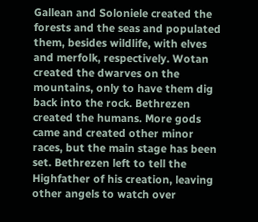Gallean and Soloniele created the forests and the seas and populated them, besides wildlife, with elves and merfolk, respectively. Wotan created the dwarves on the mountains, only to have them dig back into the rock. Bethrezen created the humans. More gods came and created other minor races, but the main stage has been set. Bethrezen left to tell the Highfather of his creation, leaving other angels to watch over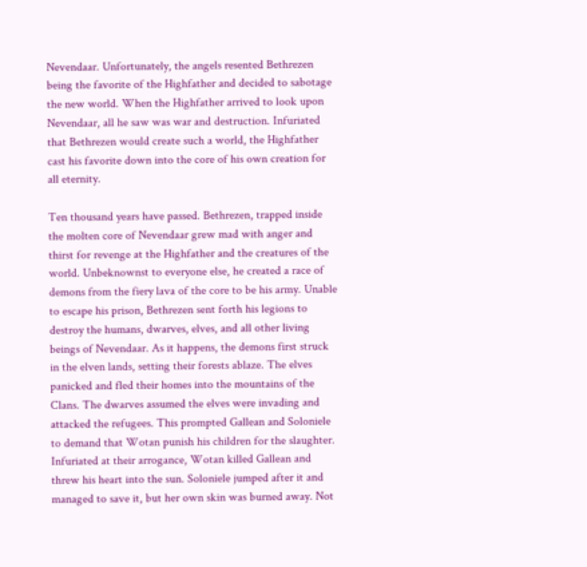Nevendaar. Unfortunately, the angels resented Bethrezen being the favorite of the Highfather and decided to sabotage the new world. When the Highfather arrived to look upon Nevendaar, all he saw was war and destruction. Infuriated that Bethrezen would create such a world, the Highfather cast his favorite down into the core of his own creation for all eternity.

Ten thousand years have passed. Bethrezen, trapped inside the molten core of Nevendaar grew mad with anger and thirst for revenge at the Highfather and the creatures of the world. Unbeknownst to everyone else, he created a race of demons from the fiery lava of the core to be his army. Unable to escape his prison, Bethrezen sent forth his legions to destroy the humans, dwarves, elves, and all other living beings of Nevendaar. As it happens, the demons first struck in the elven lands, setting their forests ablaze. The elves panicked and fled their homes into the mountains of the Clans. The dwarves assumed the elves were invading and attacked the refugees. This prompted Gallean and Soloniele to demand that Wotan punish his children for the slaughter. Infuriated at their arrogance, Wotan killed Gallean and threw his heart into the sun. Soloniele jumped after it and managed to save it, but her own skin was burned away. Not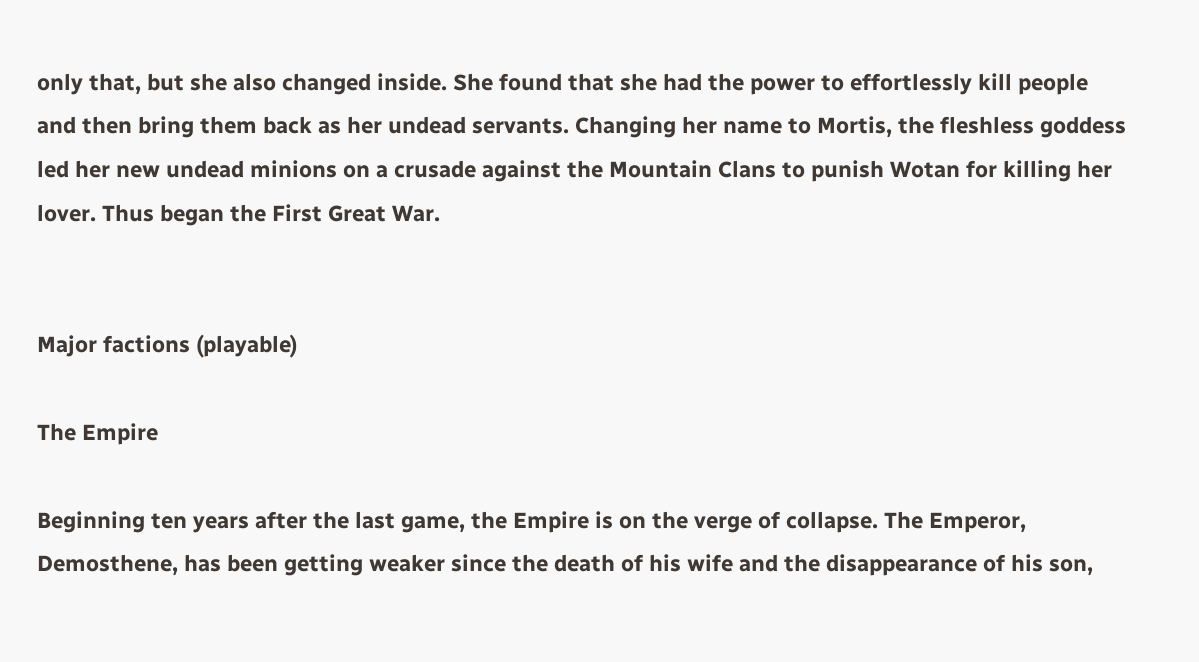only that, but she also changed inside. She found that she had the power to effortlessly kill people and then bring them back as her undead servants. Changing her name to Mortis, the fleshless goddess led her new undead minions on a crusade against the Mountain Clans to punish Wotan for killing her lover. Thus began the First Great War.


Major factions (playable)

The Empire

Beginning ten years after the last game, the Empire is on the verge of collapse. The Emperor, Demosthene, has been getting weaker since the death of his wife and the disappearance of his son,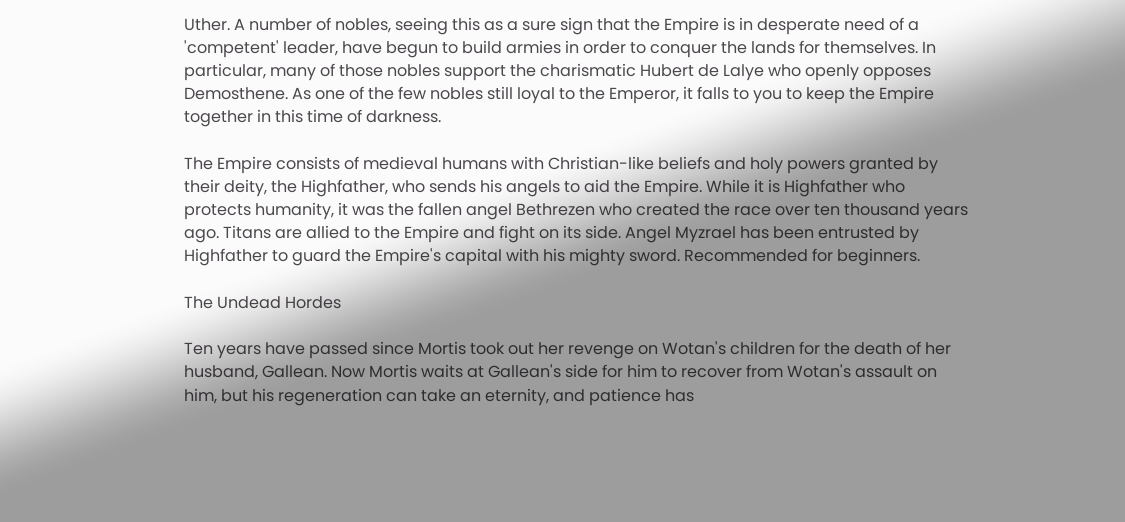Uther. A number of nobles, seeing this as a sure sign that the Empire is in desperate need of a 'competent' leader, have begun to build armies in order to conquer the lands for themselves. In particular, many of those nobles support the charismatic Hubert de Lalye who openly opposes Demosthene. As one of the few nobles still loyal to the Emperor, it falls to you to keep the Empire together in this time of darkness.

The Empire consists of medieval humans with Christian-like beliefs and holy powers granted by their deity, the Highfather, who sends his angels to aid the Empire. While it is Highfather who protects humanity, it was the fallen angel Bethrezen who created the race over ten thousand years ago. Titans are allied to the Empire and fight on its side. Angel Myzrael has been entrusted by Highfather to guard the Empire's capital with his mighty sword. Recommended for beginners.

The Undead Hordes

Ten years have passed since Mortis took out her revenge on Wotan's children for the death of her husband, Gallean. Now Mortis waits at Gallean's side for him to recover from Wotan's assault on him, but his regeneration can take an eternity, and patience has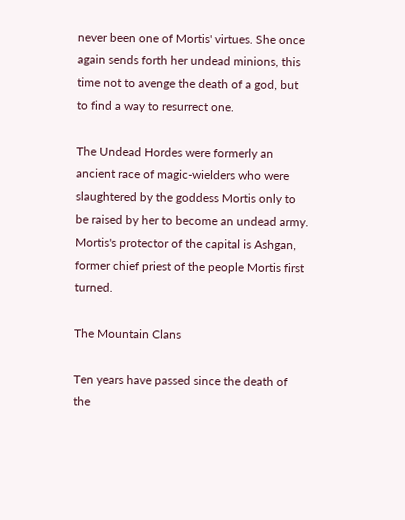never been one of Mortis' virtues. She once again sends forth her undead minions, this time not to avenge the death of a god, but to find a way to resurrect one.

The Undead Hordes were formerly an ancient race of magic-wielders who were slaughtered by the goddess Mortis only to be raised by her to become an undead army. Mortis's protector of the capital is Ashgan, former chief priest of the people Mortis first turned.

The Mountain Clans

Ten years have passed since the death of the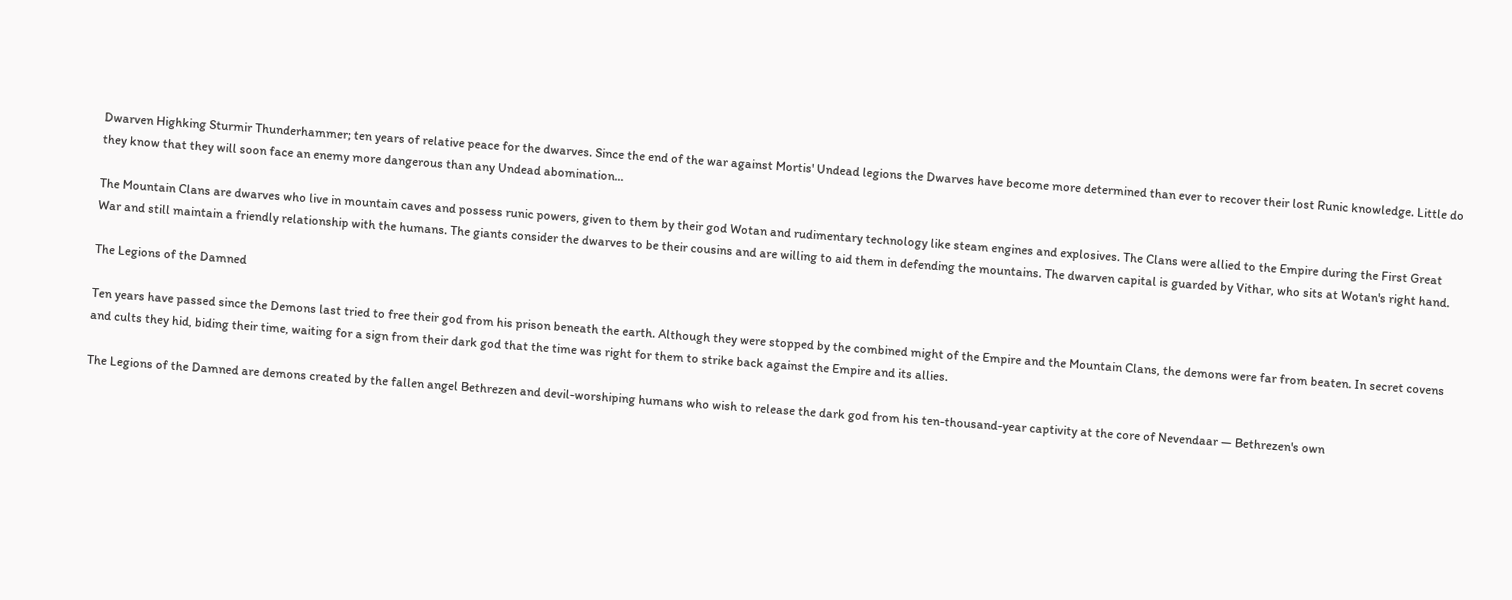Dwarven Highking Sturmir Thunderhammer; ten years of relative peace for the dwarves. Since the end of the war against Mortis' Undead legions the Dwarves have become more determined than ever to recover their lost Runic knowledge. Little do they know that they will soon face an enemy more dangerous than any Undead abomination...

The Mountain Clans are dwarves who live in mountain caves and possess runic powers, given to them by their god Wotan and rudimentary technology like steam engines and explosives. The Clans were allied to the Empire during the First Great War and still maintain a friendly relationship with the humans. The giants consider the dwarves to be their cousins and are willing to aid them in defending the mountains. The dwarven capital is guarded by Vithar, who sits at Wotan's right hand.

The Legions of the Damned

Ten years have passed since the Demons last tried to free their god from his prison beneath the earth. Although they were stopped by the combined might of the Empire and the Mountain Clans, the demons were far from beaten. In secret covens and cults they hid, biding their time, waiting for a sign from their dark god that the time was right for them to strike back against the Empire and its allies.

The Legions of the Damned are demons created by the fallen angel Bethrezen and devil-worshiping humans who wish to release the dark god from his ten-thousand-year captivity at the core of Nevendaar — Bethrezen's own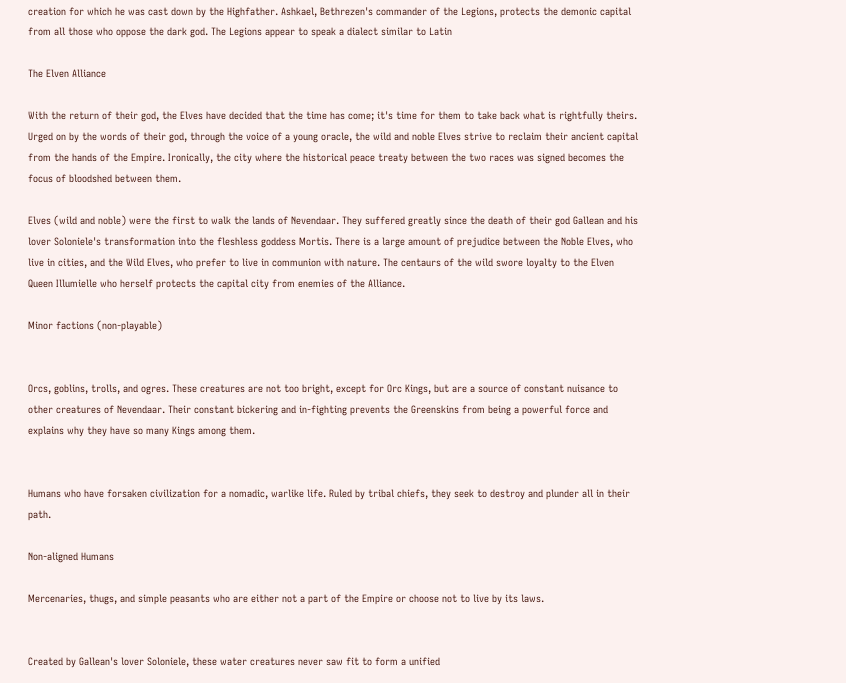creation for which he was cast down by the Highfather. Ashkael, Bethrezen's commander of the Legions, protects the demonic capital from all those who oppose the dark god. The Legions appear to speak a dialect similar to Latin

The Elven Alliance

With the return of their god, the Elves have decided that the time has come; it's time for them to take back what is rightfully theirs. Urged on by the words of their god, through the voice of a young oracle, the wild and noble Elves strive to reclaim their ancient capital from the hands of the Empire. Ironically, the city where the historical peace treaty between the two races was signed becomes the focus of bloodshed between them.

Elves (wild and noble) were the first to walk the lands of Nevendaar. They suffered greatly since the death of their god Gallean and his lover Soloniele's transformation into the fleshless goddess Mortis. There is a large amount of prejudice between the Noble Elves, who live in cities, and the Wild Elves, who prefer to live in communion with nature. The centaurs of the wild swore loyalty to the Elven Queen Illumielle who herself protects the capital city from enemies of the Alliance.

Minor factions (non-playable)


Orcs, goblins, trolls, and ogres. These creatures are not too bright, except for Orc Kings, but are a source of constant nuisance to other creatures of Nevendaar. Their constant bickering and in-fighting prevents the Greenskins from being a powerful force and explains why they have so many Kings among them.


Humans who have forsaken civilization for a nomadic, warlike life. Ruled by tribal chiefs, they seek to destroy and plunder all in their path.

Non-aligned Humans

Mercenaries, thugs, and simple peasants who are either not a part of the Empire or choose not to live by its laws.


Created by Gallean's lover Soloniele, these water creatures never saw fit to form a unified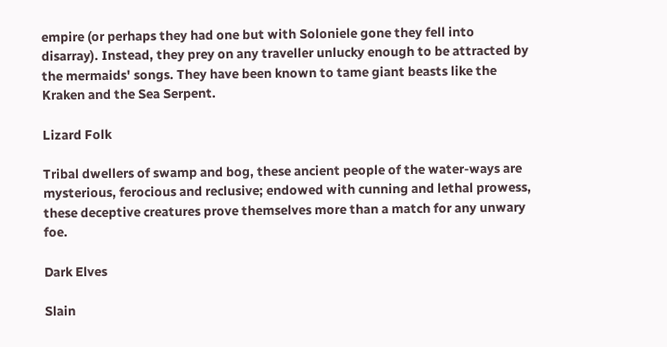empire (or perhaps they had one but with Soloniele gone they fell into disarray). Instead, they prey on any traveller unlucky enough to be attracted by the mermaids' songs. They have been known to tame giant beasts like the Kraken and the Sea Serpent.

Lizard Folk

Tribal dwellers of swamp and bog, these ancient people of the water-ways are mysterious, ferocious and reclusive; endowed with cunning and lethal prowess, these deceptive creatures prove themselves more than a match for any unwary foe.

Dark Elves

Slain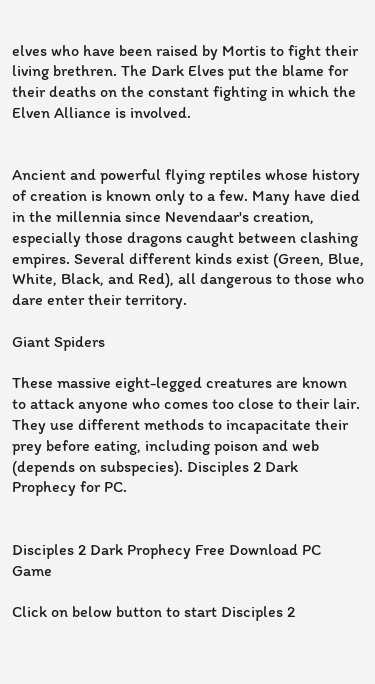elves who have been raised by Mortis to fight their living brethren. The Dark Elves put the blame for their deaths on the constant fighting in which the Elven Alliance is involved.


Ancient and powerful flying reptiles whose history of creation is known only to a few. Many have died in the millennia since Nevendaar's creation, especially those dragons caught between clashing empires. Several different kinds exist (Green, Blue, White, Black, and Red), all dangerous to those who dare enter their territory.

Giant Spiders

These massive eight-legged creatures are known to attack anyone who comes too close to their lair. They use different methods to incapacitate their prey before eating, including poison and web (depends on subspecies). Disciples 2 Dark Prophecy for PC.


Disciples 2 Dark Prophecy Free Download PC Game

Click on below button to start Disciples 2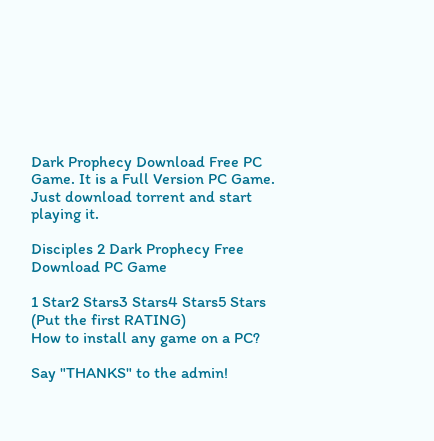Dark Prophecy Download Free PC Game. It is a Full Version PC Game. Just download torrent and start playing it.

Disciples 2 Dark Prophecy Free Download PC Game

1 Star2 Stars3 Stars4 Stars5 Stars (Put the first RATING)
How to install any game on a PC?

Say "THANKS" to the admin!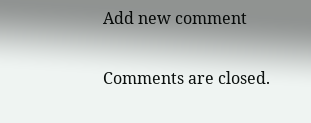Add new comment

Comments are closed.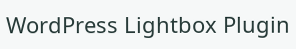WordPress Lightbox Plugin